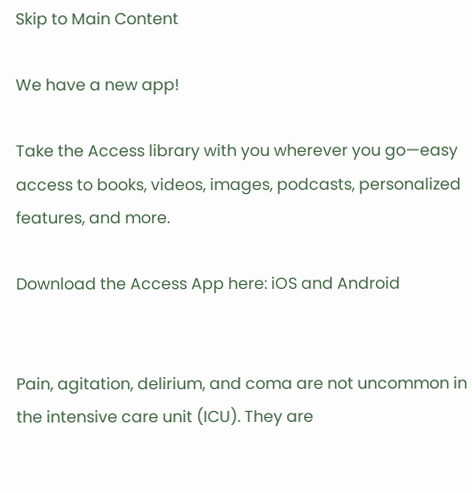Skip to Main Content

We have a new app!

Take the Access library with you wherever you go—easy access to books, videos, images, podcasts, personalized features, and more.

Download the Access App here: iOS and Android


Pain, agitation, delirium, and coma are not uncommon in the intensive care unit (ICU). They are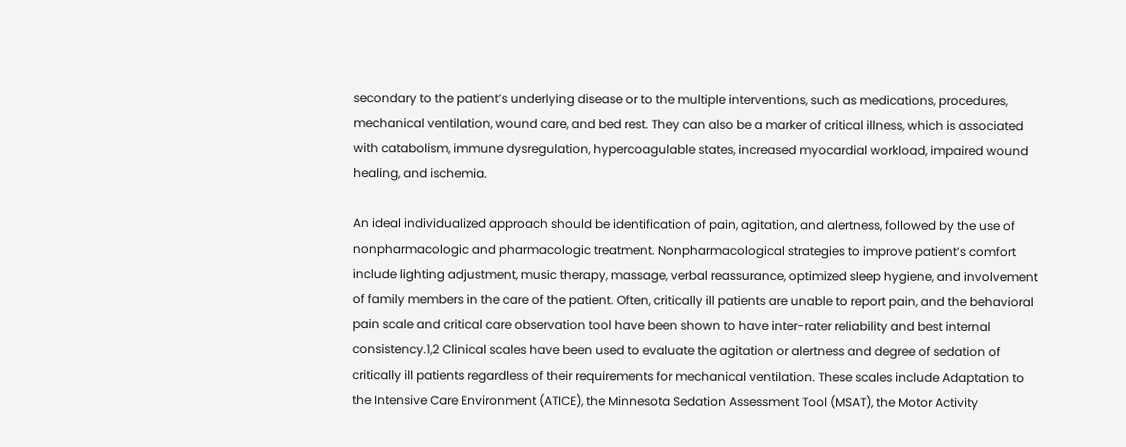secondary to the patient’s underlying disease or to the multiple interventions, such as medications, procedures, mechanical ventilation, wound care, and bed rest. They can also be a marker of critical illness, which is associated with catabolism, immune dysregulation, hypercoagulable states, increased myocardial workload, impaired wound healing, and ischemia.

An ideal individualized approach should be identification of pain, agitation, and alertness, followed by the use of nonpharmacologic and pharmacologic treatment. Nonpharmacological strategies to improve patient’s comfort include lighting adjustment, music therapy, massage, verbal reassurance, optimized sleep hygiene, and involvement of family members in the care of the patient. Often, critically ill patients are unable to report pain, and the behavioral pain scale and critical care observation tool have been shown to have inter-rater reliability and best internal consistency.1,2 Clinical scales have been used to evaluate the agitation or alertness and degree of sedation of critically ill patients regardless of their requirements for mechanical ventilation. These scales include Adaptation to the Intensive Care Environment (ATICE), the Minnesota Sedation Assessment Tool (MSAT), the Motor Activity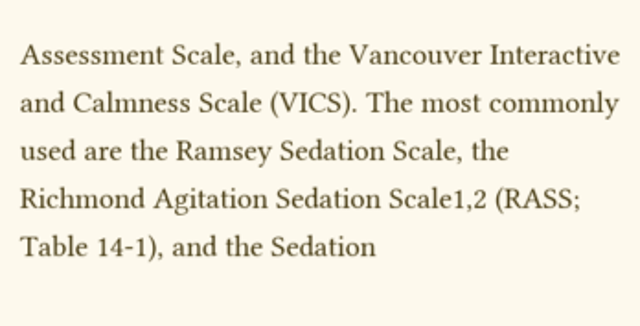Assessment Scale, and the Vancouver Interactive and Calmness Scale (VICS). The most commonly used are the Ramsey Sedation Scale, the Richmond Agitation Sedation Scale1,2 (RASS; Table 14-1), and the Sedation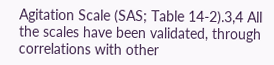Agitation Scale (SAS; Table 14-2).3,4 All the scales have been validated, through correlations with other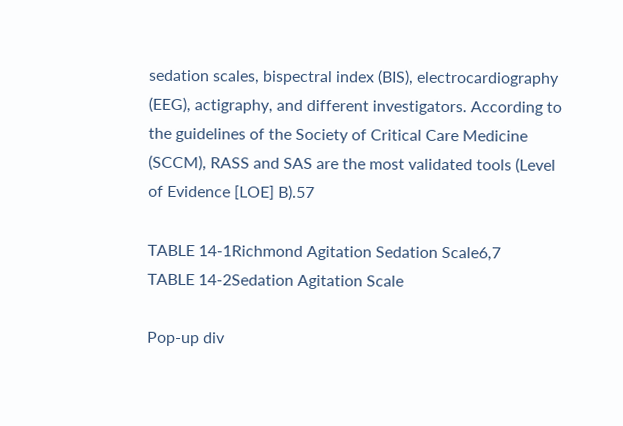sedation scales, bispectral index (BIS), electrocardiography (EEG), actigraphy, and different investigators. According to the guidelines of the Society of Critical Care Medicine (SCCM), RASS and SAS are the most validated tools (Level of Evidence [LOE] B).57

TABLE 14-1Richmond Agitation Sedation Scale6,7
TABLE 14-2Sedation Agitation Scale

Pop-up div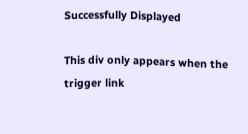Successfully Displayed

This div only appears when the trigger link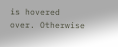is hovered over. Otherwise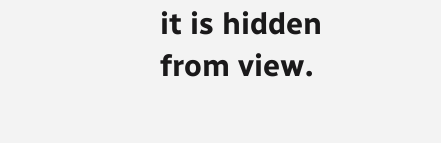it is hidden from view.